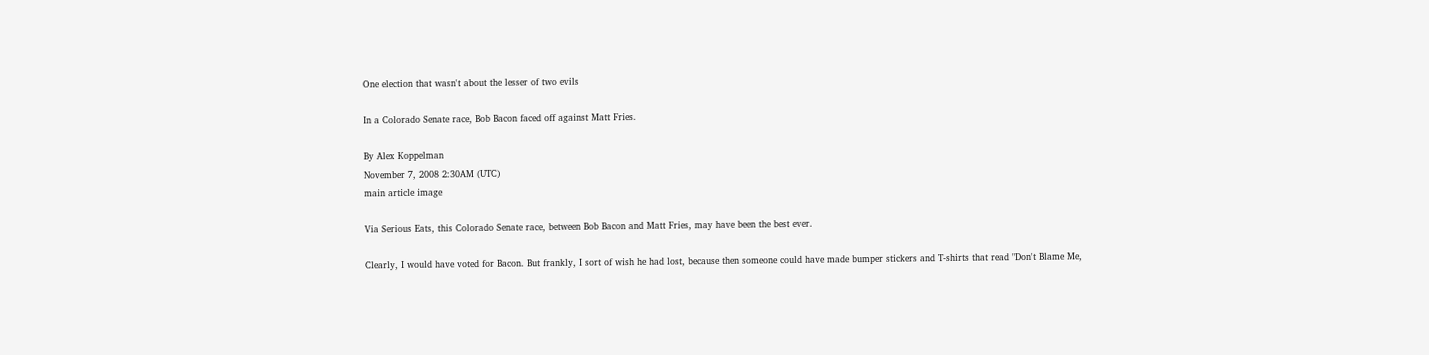One election that wasn't about the lesser of two evils

In a Colorado Senate race, Bob Bacon faced off against Matt Fries.

By Alex Koppelman
November 7, 2008 2:30AM (UTC)
main article image

Via Serious Eats, this Colorado Senate race, between Bob Bacon and Matt Fries, may have been the best ever.

Clearly, I would have voted for Bacon. But frankly, I sort of wish he had lost, because then someone could have made bumper stickers and T-shirts that read "Don't Blame Me,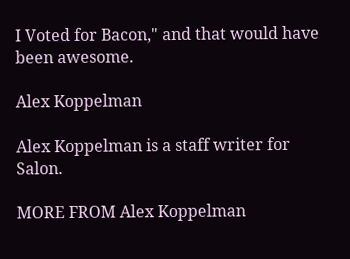I Voted for Bacon," and that would have been awesome.

Alex Koppelman

Alex Koppelman is a staff writer for Salon.

MORE FROM Alex Koppelman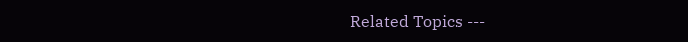Related Topics ---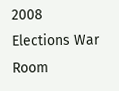2008 Elections War Room